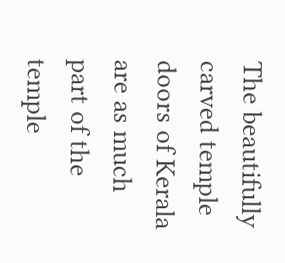The beautifully carved temple doors of Kerala are as much part of the temple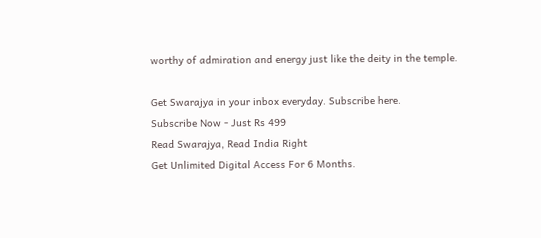worthy of admiration and energy just like the deity in the temple.

Get Swarajya in your inbox everyday. Subscribe here.
Subscribe Now - Just Rs 499
Read Swarajya, Read India Right
Get Unlimited Digital Access For 6 Months.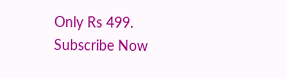Only Rs 499.
Subscribe Now